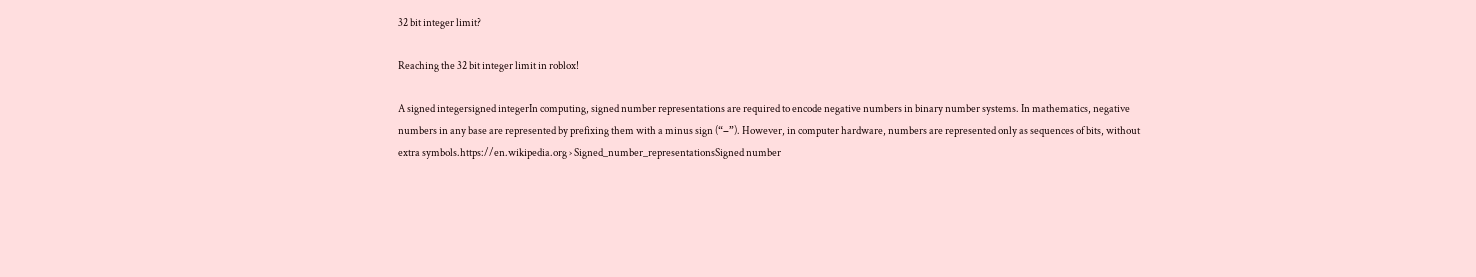32 bit integer limit?

Reaching the 32 bit integer limit in roblox!

A signed integersigned integerIn computing, signed number representations are required to encode negative numbers in binary number systems. In mathematics, negative numbers in any base are represented by prefixing them with a minus sign (“−”). However, in computer hardware, numbers are represented only as sequences of bits, without extra symbols.https://en.wikipedia.org › Signed_number_representationsSigned number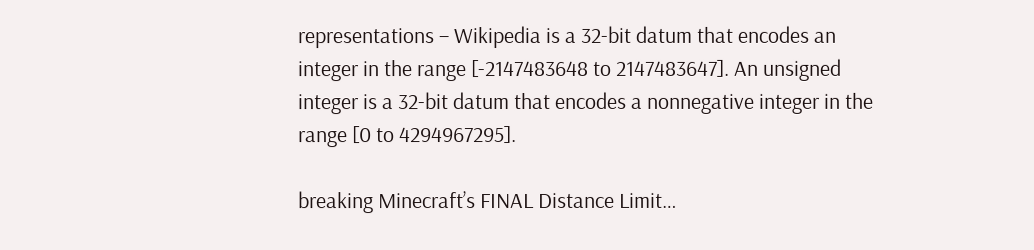representations – Wikipedia is a 32-bit datum that encodes an integer in the range [-2147483648 to 2147483647]. An unsigned integer is a 32-bit datum that encodes a nonnegative integer in the range [0 to 4294967295].

breaking Minecraft’s FINAL Distance Limit…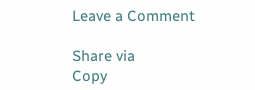Leave a Comment

Share via
Copy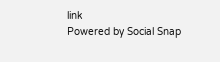link
Powered by Social Snap